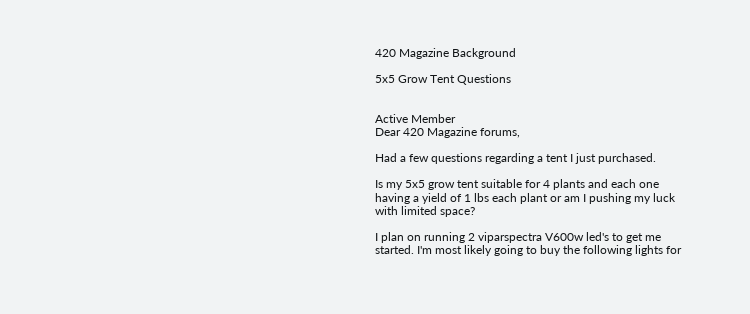420 Magazine Background

5x5 Grow Tent Questions


Active Member
Dear 420 Magazine forums,

Had a few questions regarding a tent I just purchased.

Is my 5x5 grow tent suitable for 4 plants and each one having a yield of 1 lbs each plant or am I pushing my luck with limited space?

I plan on running 2 viparspectra V600w led's to get me started. I'm most likely going to buy the following lights for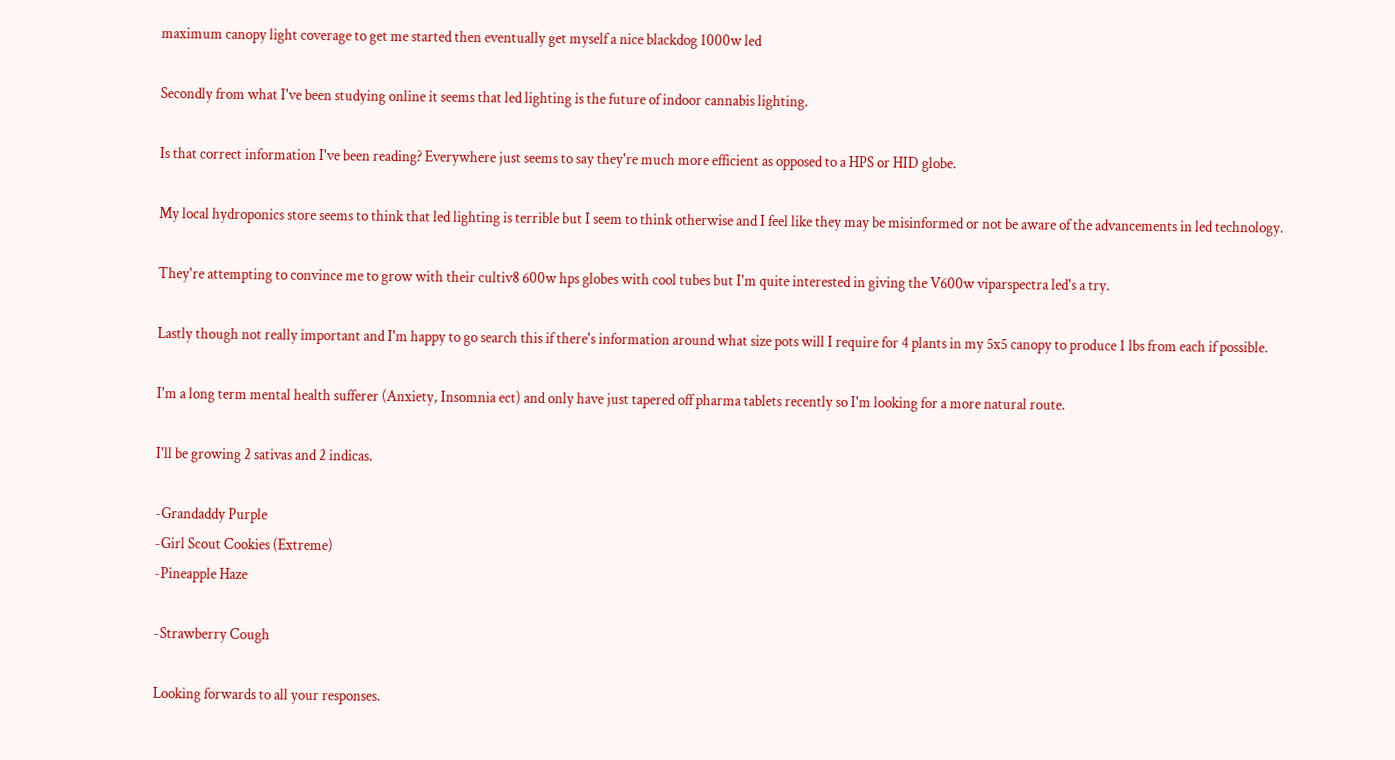maximum canopy light coverage to get me started then eventually get myself a nice blackdog 1000w led

Secondly from what I've been studying online it seems that led lighting is the future of indoor cannabis lighting.

Is that correct information I've been reading? Everywhere just seems to say they're much more efficient as opposed to a HPS or HID globe.

My local hydroponics store seems to think that led lighting is terrible but I seem to think otherwise and I feel like they may be misinformed or not be aware of the advancements in led technology.

They're attempting to convince me to grow with their cultiv8 600w hps globes with cool tubes but I'm quite interested in giving the V600w viparspectra led's a try.

Lastly though not really important and I'm happy to go search this if there's information around what size pots will I require for 4 plants in my 5x5 canopy to produce 1 lbs from each if possible.

I'm a long term mental health sufferer (Anxiety, Insomnia ect) and only have just tapered off pharma tablets recently so I'm looking for a more natural route.

I'll be growing 2 sativas and 2 indicas.

-Grandaddy Purple
-Girl Scout Cookies (Extreme)
-Pineapple Haze

-Strawberry Cough

Looking forwards to all your responses.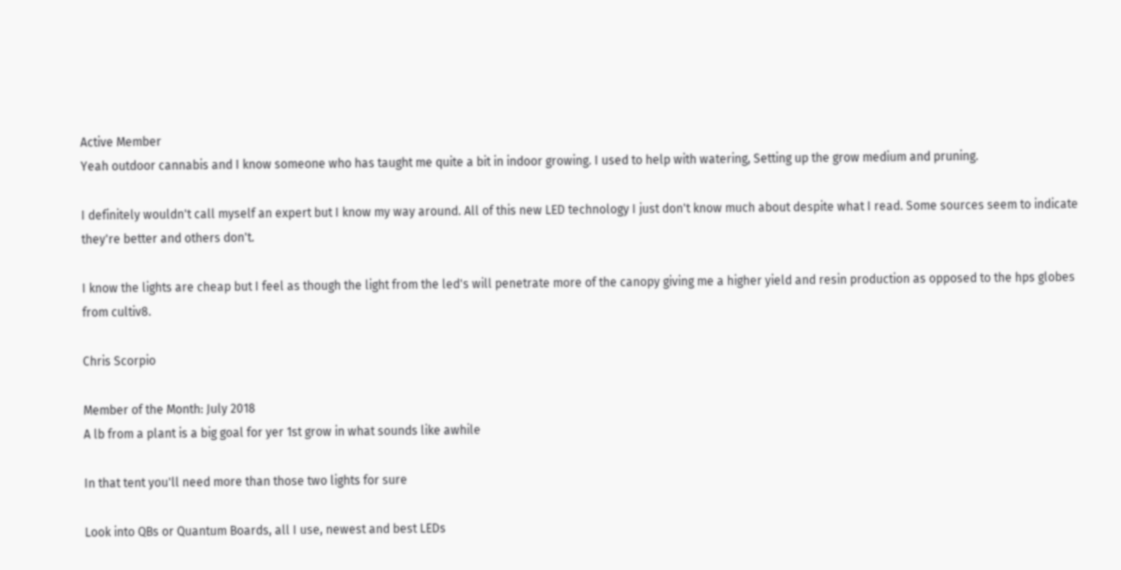Active Member
Yeah outdoor cannabis and I know someone who has taught me quite a bit in indoor growing. I used to help with watering, Setting up the grow medium and pruning.

I definitely wouldn't call myself an expert but I know my way around. All of this new LED technology I just don't know much about despite what I read. Some sources seem to indicate they're better and others don't.

I know the lights are cheap but I feel as though the light from the led's will penetrate more of the canopy giving me a higher yield and resin production as opposed to the hps globes from cultiv8.

Chris Scorpio

Member of the Month: July 2018
A lb from a plant is a big goal for yer 1st grow in what sounds like awhile

In that tent you'll need more than those two lights for sure

Look into QBs or Quantum Boards, all I use, newest and best LEDs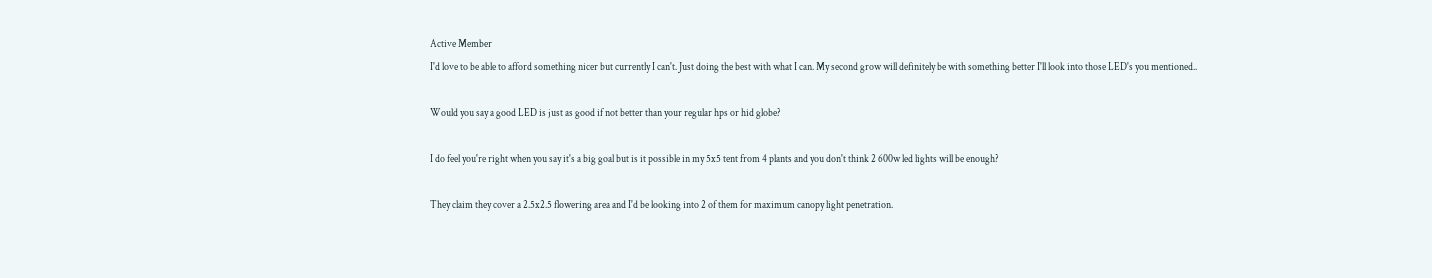Active Member
I'd love to be able to afford something nicer but currently I can't. Just doing the best with what I can. My second grow will definitely be with something better I'll look into those LED's you mentioned..

Would you say a good LED is just as good if not better than your regular hps or hid globe?

I do feel you're right when you say it's a big goal but is it possible in my 5x5 tent from 4 plants and you don't think 2 600w led lights will be enough?

They claim they cover a 2.5x2.5 flowering area and I'd be looking into 2 of them for maximum canopy light penetration.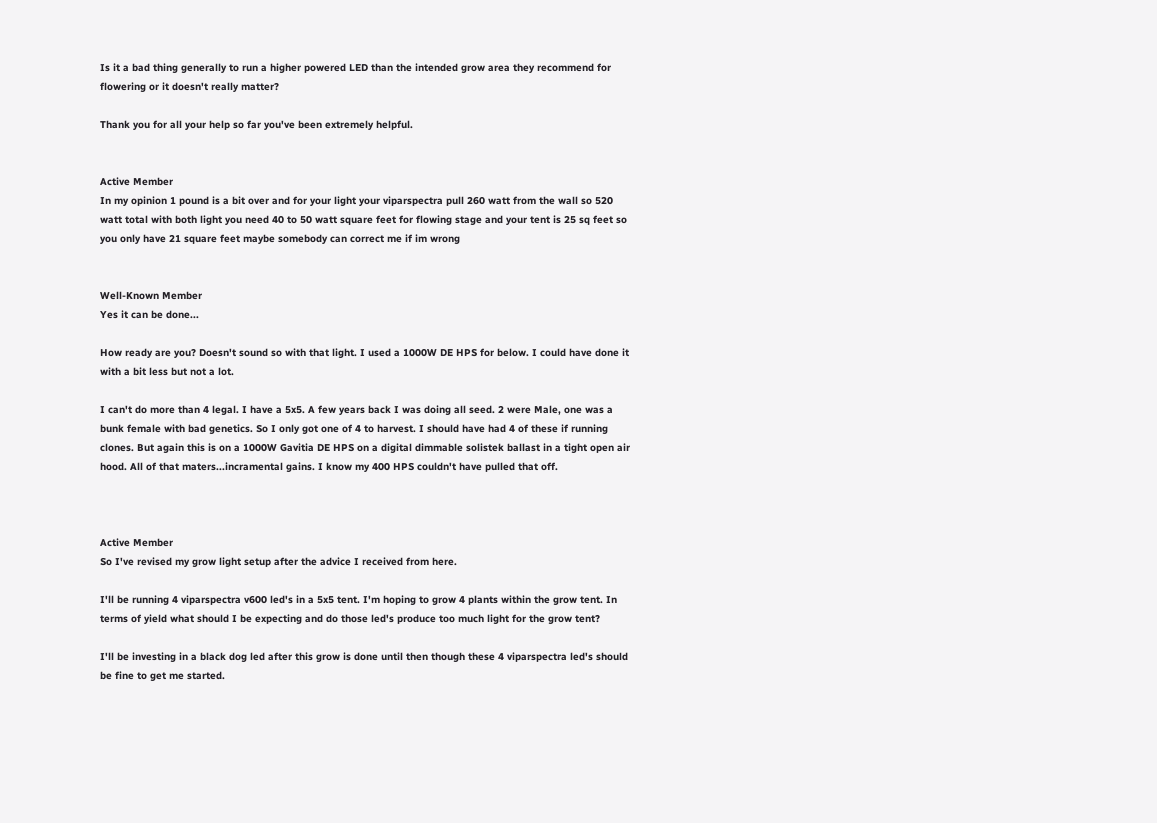Is it a bad thing generally to run a higher powered LED than the intended grow area they recommend for flowering or it doesn't really matter?

Thank you for all your help so far you've been extremely helpful.


Active Member
In my opinion 1 pound is a bit over and for your light your viparspectra pull 260 watt from the wall so 520 watt total with both light you need 40 to 50 watt square feet for flowing stage and your tent is 25 sq feet so you only have 21 square feet maybe somebody can correct me if im wrong


Well-Known Member
Yes it can be done...

How ready are you? Doesn't sound so with that light. I used a 1000W DE HPS for below. I could have done it with a bit less but not a lot.

I can't do more than 4 legal. I have a 5x5. A few years back I was doing all seed. 2 were Male, one was a bunk female with bad genetics. So I only got one of 4 to harvest. I should have had 4 of these if running clones. But again this is on a 1000W Gavitia DE HPS on a digital dimmable solistek ballast in a tight open air hood. All of that maters...incramental gains. I know my 400 HPS couldn't have pulled that off.



Active Member
So I've revised my grow light setup after the advice I received from here.

I'll be running 4 viparspectra v600 led's in a 5x5 tent. I'm hoping to grow 4 plants within the grow tent. In terms of yield what should I be expecting and do those led's produce too much light for the grow tent?

I'll be investing in a black dog led after this grow is done until then though these 4 viparspectra led's should be fine to get me started.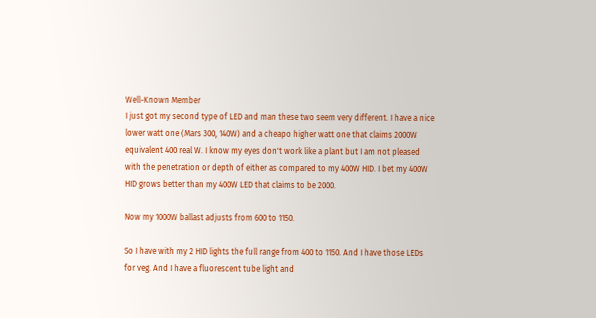Well-Known Member
I just got my second type of LED and man these two seem very different. I have a nice lower watt one (Mars 300, 140W) and a cheapo higher watt one that claims 2000W equivalent 400 real W. I know my eyes don't work like a plant but I am not pleased with the penetration or depth of either as compared to my 400W HID. I bet my 400W HID grows better than my 400W LED that claims to be 2000.

Now my 1000W ballast adjusts from 600 to 1150.

So I have with my 2 HID lights the full range from 400 to 1150. And I have those LEDs for veg. And I have a fluorescent tube light and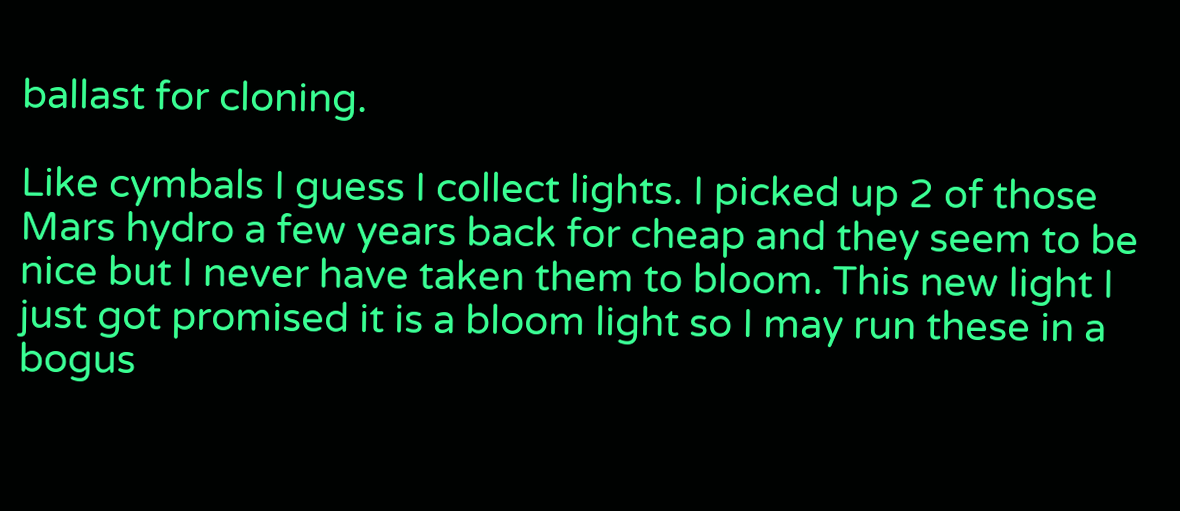ballast for cloning.

Like cymbals I guess I collect lights. I picked up 2 of those Mars hydro a few years back for cheap and they seem to be nice but I never have taken them to bloom. This new light I just got promised it is a bloom light so I may run these in a bogus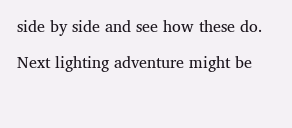side by side and see how these do.

Next lighting adventure might be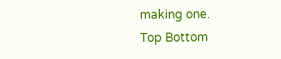making one.
Top Bottom